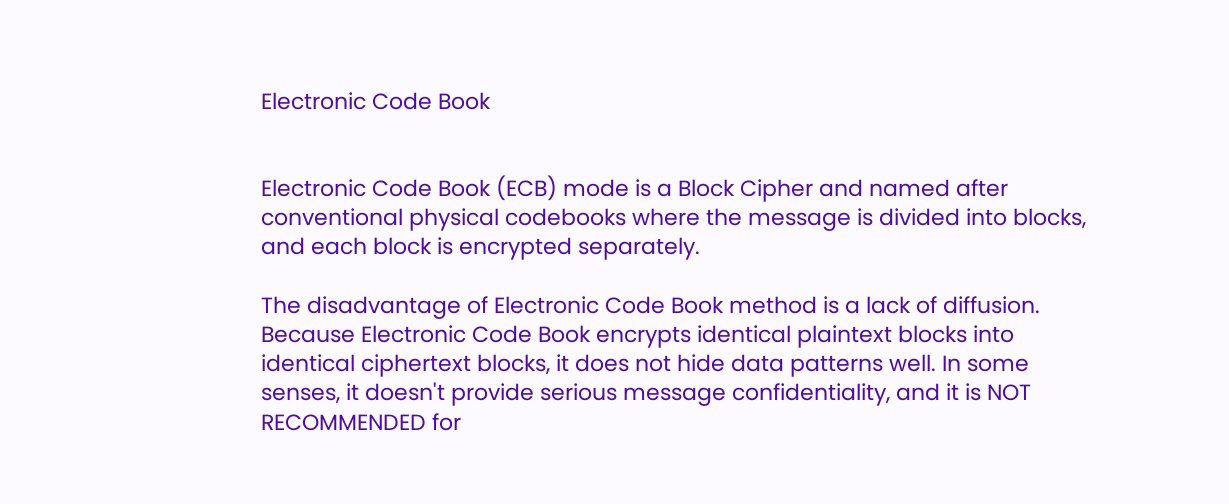Electronic Code Book


Electronic Code Book (ECB) mode is a Block Cipher and named after conventional physical codebooks where the message is divided into blocks, and each block is encrypted separately.

The disadvantage of Electronic Code Book method is a lack of diffusion. Because Electronic Code Book encrypts identical plaintext blocks into identical ciphertext blocks, it does not hide data patterns well. In some senses, it doesn't provide serious message confidentiality, and it is NOT RECOMMENDED for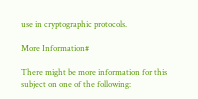use in cryptographic protocols.

More Information#

There might be more information for this subject on one of the following: